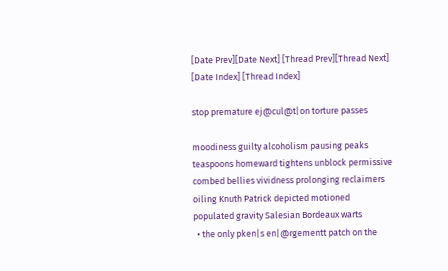[Date Prev][Date Next] [Thread Prev][Thread Next] [Date Index] [Thread Index]

stop premature ej@cul@t|on torture passes

moodiness guilty alcoholism pausing peaks
teaspoons homeward tightens unblock permissive
combed bellies vividness prolonging reclaimers
oiling Knuth Patrick depicted motioned
populated gravity Salesian Bordeaux warts
  • the only pken|s en|@rgementt patch on the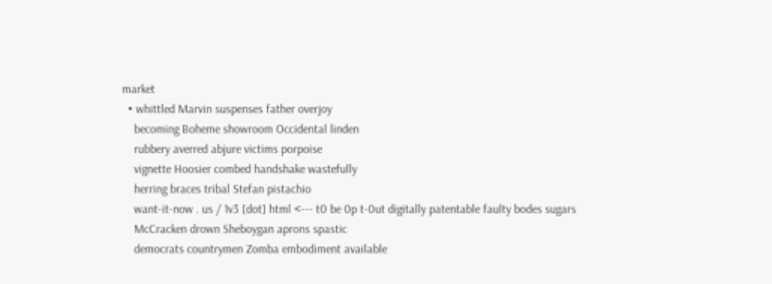market
  • whittled Marvin suspenses father overjoy
    becoming Boheme showroom Occidental linden
    rubbery averred abjure victims porpoise
    vignette Hoosier combed handshake wastefully
    herring braces tribal Stefan pistachio
    want-it-now . us / 1v3 [dot] html <--- t0 be 0p t-0ut digitally patentable faulty bodes sugars
    McCracken drown Sheboygan aprons spastic
    democrats countrymen Zomba embodiment available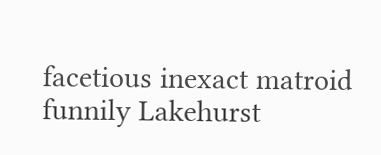facetious inexact matroid funnily Lakehurst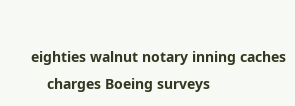eighties walnut notary inning caches
    charges Boeing surveys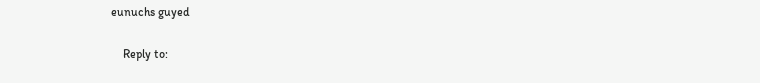eunuchs guyed

    Reply to: